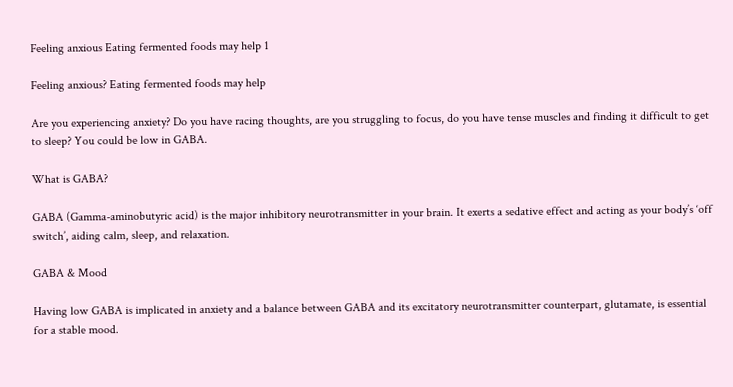Feeling anxious Eating fermented foods may help 1

Feeling anxious? Eating fermented foods may help

Are you experiencing anxiety? Do you have racing thoughts, are you struggling to focus, do you have tense muscles and finding it difficult to get to sleep? You could be low in GABA.

What is GABA?

GABA (Gamma-aminobutyric acid) is the major inhibitory neurotransmitter in your brain. It exerts a sedative effect and acting as your body’s ‘off switch’, aiding calm, sleep, and relaxation.

GABA & Mood

Having low GABA is implicated in anxiety and a balance between GABA and its excitatory neurotransmitter counterpart, glutamate, is essential for a stable mood.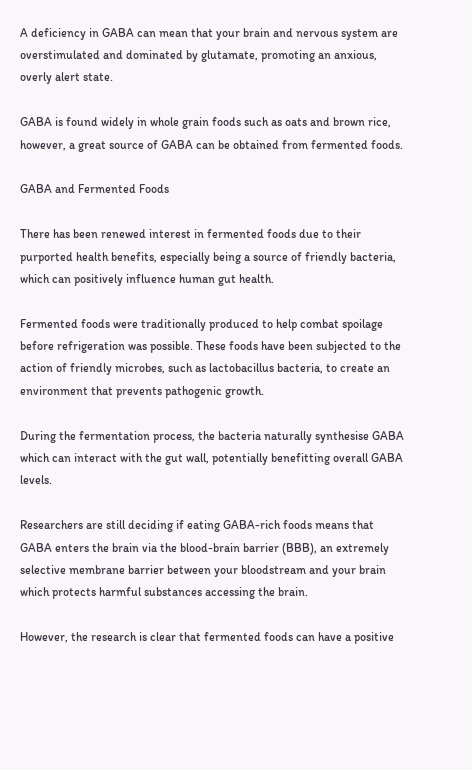A deficiency in GABA can mean that your brain and nervous system are overstimulated and dominated by glutamate, promoting an anxious, overly alert state.

GABA is found widely in whole grain foods such as oats and brown rice, however, a great source of GABA can be obtained from fermented foods.

GABA and Fermented Foods

There has been renewed interest in fermented foods due to their purported health benefits, especially being a source of friendly bacteria, which can positively influence human gut health.

Fermented foods were traditionally produced to help combat spoilage before refrigeration was possible. These foods have been subjected to the action of friendly microbes, such as lactobacillus bacteria, to create an environment that prevents pathogenic growth.

During the fermentation process, the bacteria naturally synthesise GABA which can interact with the gut wall, potentially benefitting overall GABA levels.

Researchers are still deciding if eating GABA-rich foods means that GABA enters the brain via the blood-brain barrier (BBB), an extremely selective membrane barrier between your bloodstream and your brain which protects harmful substances accessing the brain.

However, the research is clear that fermented foods can have a positive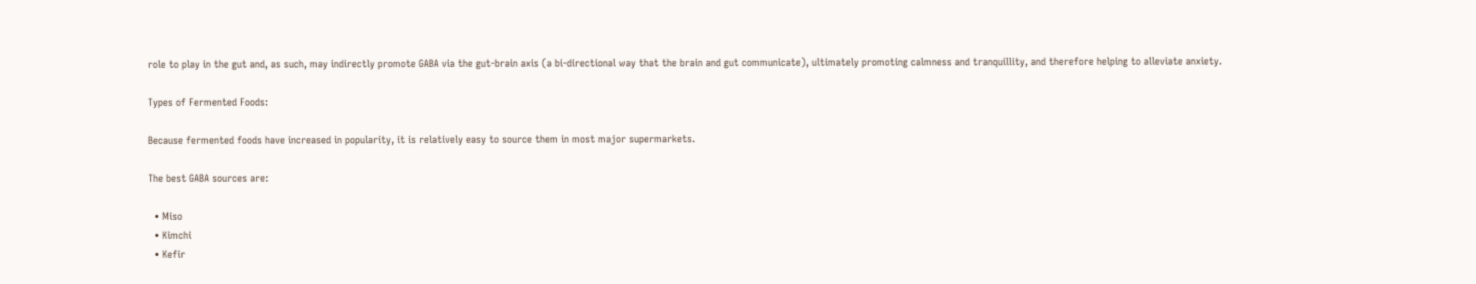role to play in the gut and, as such, may indirectly promote GABA via the gut-brain axis (a bi-directional way that the brain and gut communicate), ultimately promoting calmness and tranquillity, and therefore helping to alleviate anxiety.

Types of Fermented Foods:

Because fermented foods have increased in popularity, it is relatively easy to source them in most major supermarkets.

The best GABA sources are:

  • Miso
  • Kimchi
  • Kefir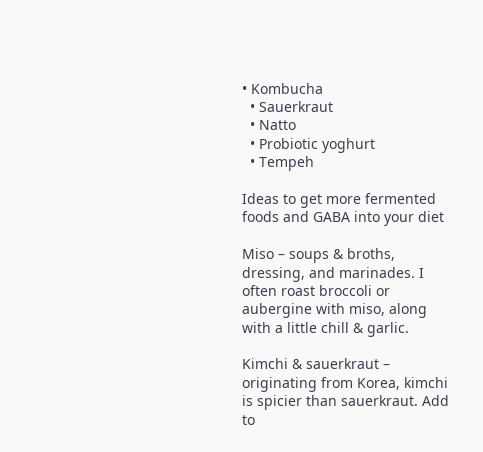• Kombucha
  • Sauerkraut
  • Natto
  • Probiotic yoghurt
  • Tempeh

Ideas to get more fermented foods and GABA into your diet

Miso – soups & broths, dressing, and marinades. I often roast broccoli or aubergine with miso, along with a little chill & garlic.

Kimchi & sauerkraut – originating from Korea, kimchi is spicier than sauerkraut. Add to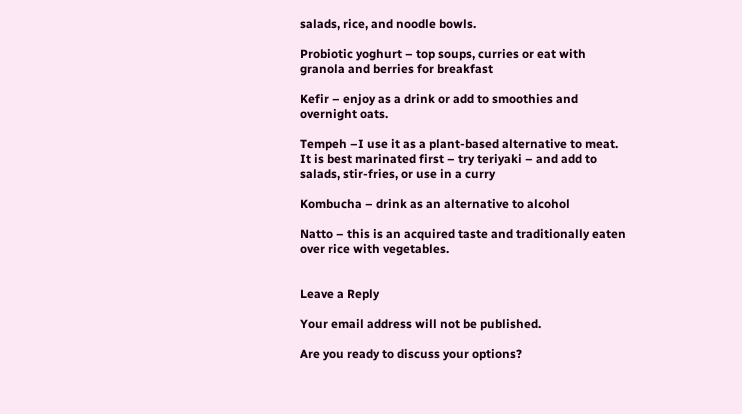salads, rice, and noodle bowls.

Probiotic yoghurt – top soups, curries or eat with granola and berries for breakfast

Kefir – enjoy as a drink or add to smoothies and overnight oats.

Tempeh –I use it as a plant-based alternative to meat. It is best marinated first – try teriyaki – and add to salads, stir-fries, or use in a curry

Kombucha – drink as an alternative to alcohol

Natto – this is an acquired taste and traditionally eaten over rice with vegetables.


Leave a Reply

Your email address will not be published.

Are you ready to discuss your options?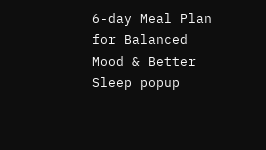6-day Meal Plan for Balanced Mood & Better Sleep popup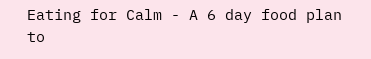Eating for Calm - A 6 day food plan to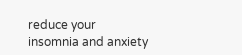reduce your insomnia and anxiety